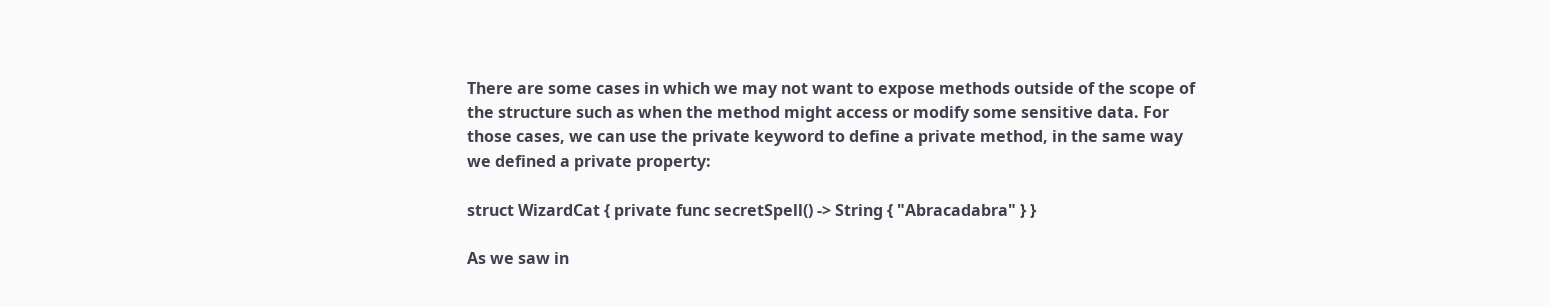There are some cases in which we may not want to expose methods outside of the scope of the structure such as when the method might access or modify some sensitive data. For those cases, we can use the private keyword to define a private method, in the same way we defined a private property:

struct WizardCat { private func secretSpell() -> String { "Abracadabra" } }

As we saw in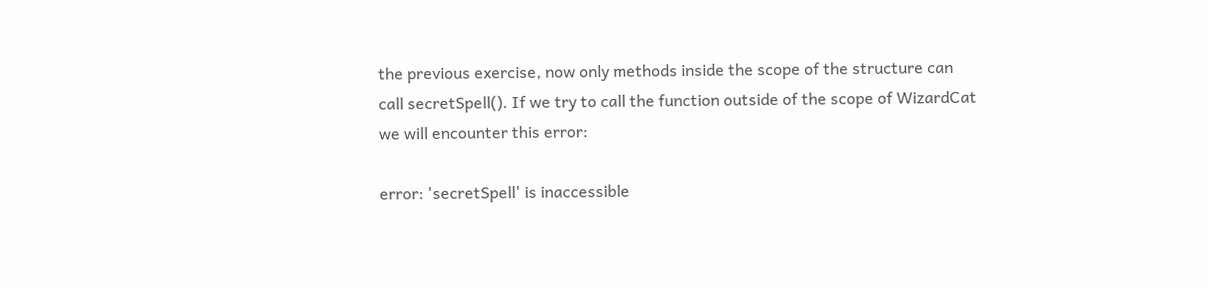the previous exercise, now only methods inside the scope of the structure can call secretSpell(). If we try to call the function outside of the scope of WizardCat we will encounter this error:

error: 'secretSpell' is inaccessible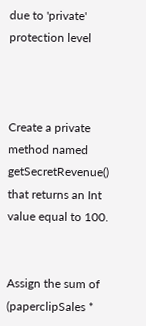due to 'private' protection level



Create a private method named getSecretRevenue() that returns an Int value equal to 100.


Assign the sum of (paperclipSales *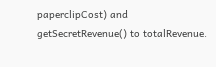paperclipCost) and getSecretRevenue() to totalRevenue.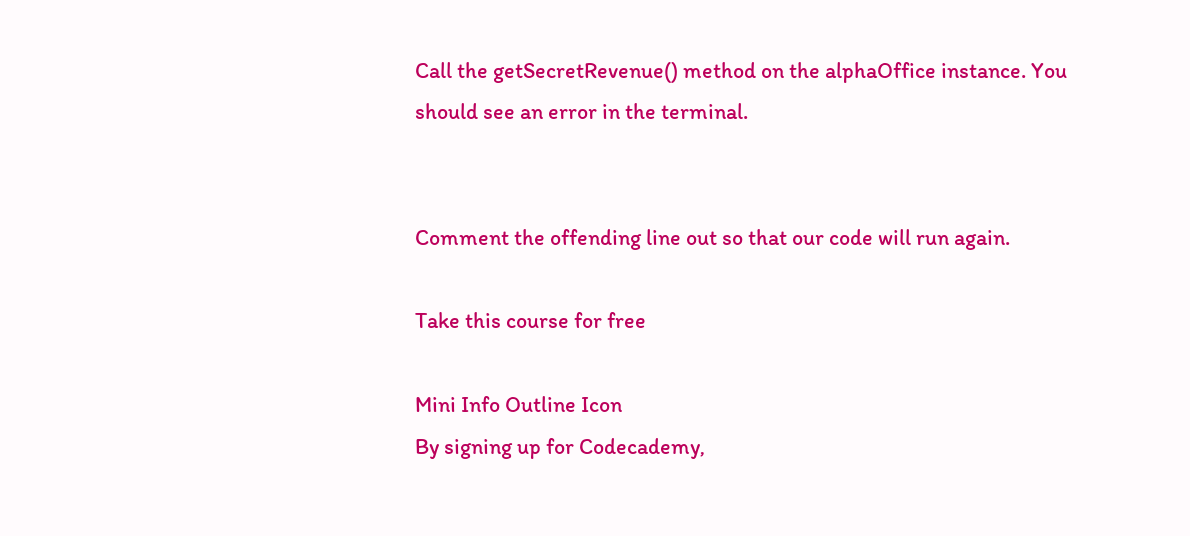Call the getSecretRevenue() method on the alphaOffice instance. You should see an error in the terminal.


Comment the offending line out so that our code will run again.

Take this course for free

Mini Info Outline Icon
By signing up for Codecademy,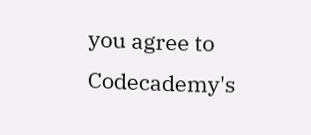you agree to Codecademy's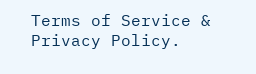Terms of Service & Privacy Policy.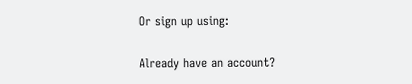Or sign up using:

Already have an account?